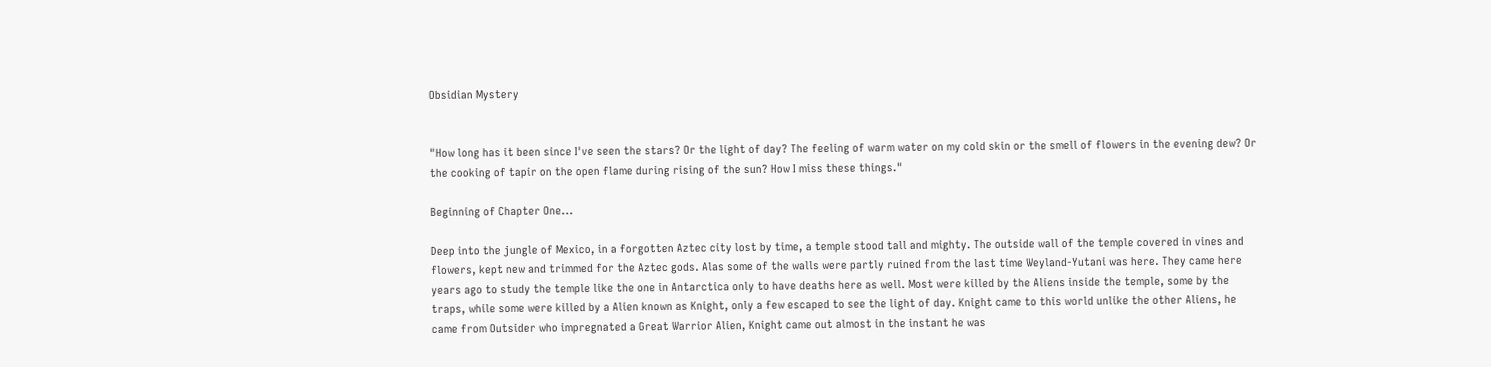Obsidian Mystery


"How long has it been since I've seen the stars? Or the light of day? The feeling of warm water on my cold skin or the smell of flowers in the evening dew? Or the cooking of tapir on the open flame during rising of the sun? How I miss these things."

Beginning of Chapter One...

Deep into the jungle of Mexico, in a forgotten Aztec city lost by time, a temple stood tall and mighty. The outside wall of the temple covered in vines and flowers, kept new and trimmed for the Aztec gods. Alas some of the walls were partly ruined from the last time Weyland-Yutani was here. They came here years ago to study the temple like the one in Antarctica only to have deaths here as well. Most were killed by the Aliens inside the temple, some by the traps, while some were killed by a Alien known as Knight, only a few escaped to see the light of day. Knight came to this world unlike the other Aliens, he came from Outsider who impregnated a Great Warrior Alien, Knight came out almost in the instant he was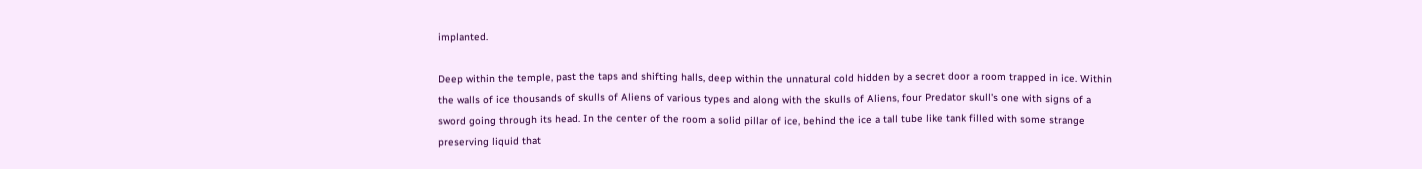implanted.

Deep within the temple, past the taps and shifting halls, deep within the unnatural cold hidden by a secret door a room trapped in ice. Within the walls of ice thousands of skulls of Aliens of various types and along with the skulls of Aliens, four Predator skull's one with signs of a sword going through its head. In the center of the room a solid pillar of ice, behind the ice a tall tube like tank filled with some strange preserving liquid that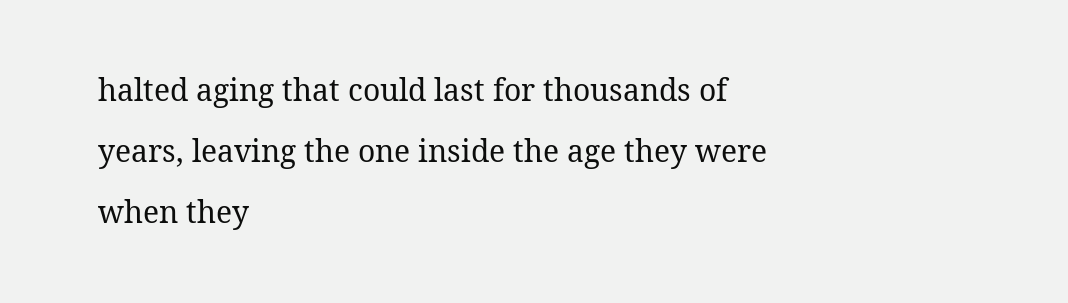halted aging that could last for thousands of years, leaving the one inside the age they were when they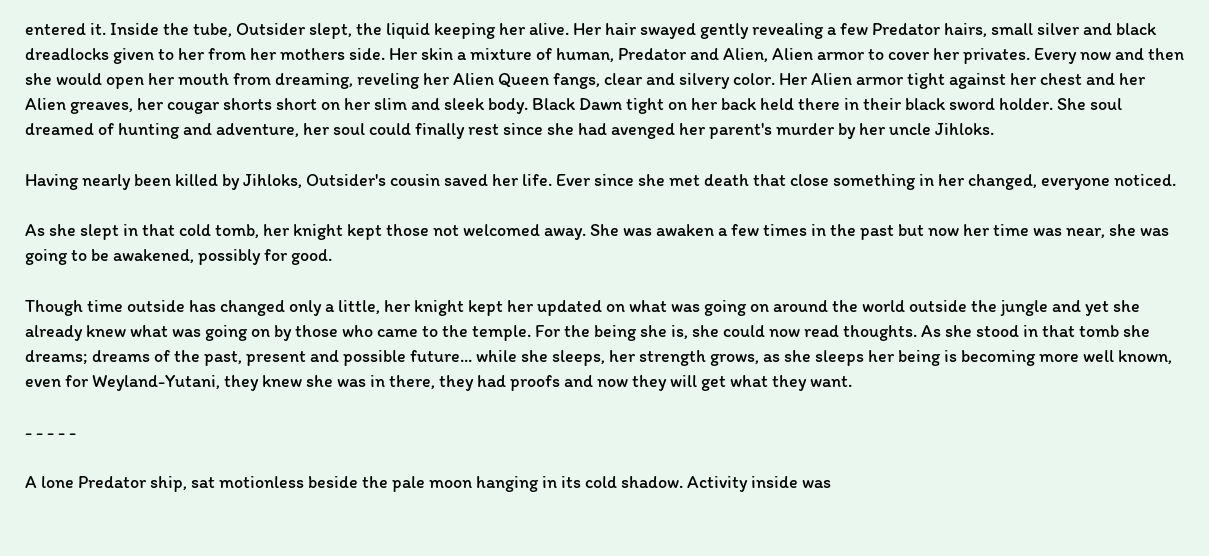entered it. Inside the tube, Outsider slept, the liquid keeping her alive. Her hair swayed gently revealing a few Predator hairs, small silver and black dreadlocks given to her from her mothers side. Her skin a mixture of human, Predator and Alien, Alien armor to cover her privates. Every now and then she would open her mouth from dreaming, reveling her Alien Queen fangs, clear and silvery color. Her Alien armor tight against her chest and her Alien greaves, her cougar shorts short on her slim and sleek body. Black Dawn tight on her back held there in their black sword holder. She soul dreamed of hunting and adventure, her soul could finally rest since she had avenged her parent's murder by her uncle Jihloks.

Having nearly been killed by Jihloks, Outsider's cousin saved her life. Ever since she met death that close something in her changed, everyone noticed.

As she slept in that cold tomb, her knight kept those not welcomed away. She was awaken a few times in the past but now her time was near, she was going to be awakened, possibly for good.

Though time outside has changed only a little, her knight kept her updated on what was going on around the world outside the jungle and yet she already knew what was going on by those who came to the temple. For the being she is, she could now read thoughts. As she stood in that tomb she dreams; dreams of the past, present and possible future... while she sleeps, her strength grows, as she sleeps her being is becoming more well known, even for Weyland-Yutani, they knew she was in there, they had proofs and now they will get what they want.

- - - - -

A lone Predator ship, sat motionless beside the pale moon hanging in its cold shadow. Activity inside was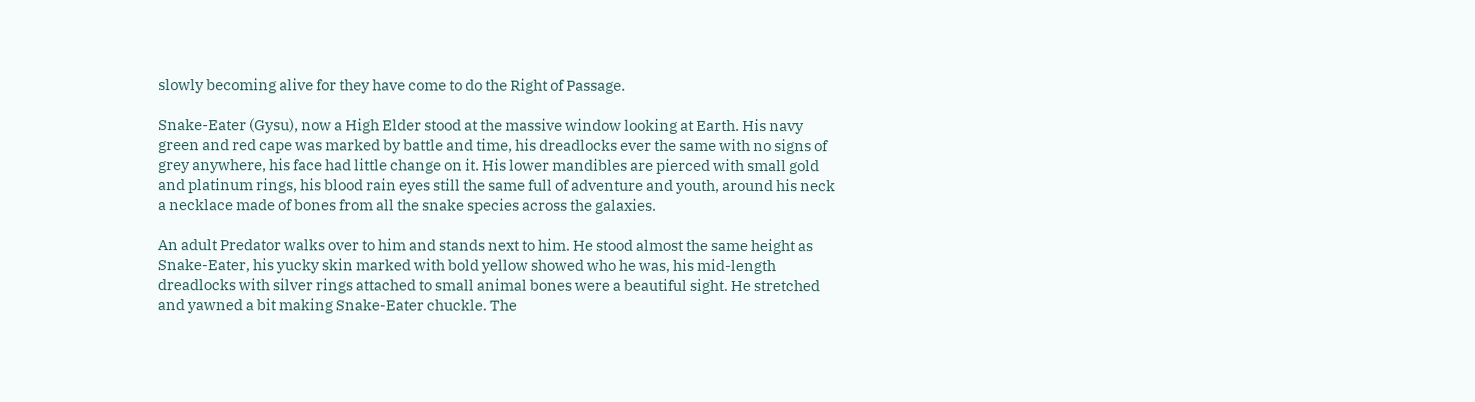slowly becoming alive for they have come to do the Right of Passage.

Snake-Eater (Gysu), now a High Elder stood at the massive window looking at Earth. His navy green and red cape was marked by battle and time, his dreadlocks ever the same with no signs of grey anywhere, his face had little change on it. His lower mandibles are pierced with small gold and platinum rings, his blood rain eyes still the same full of adventure and youth, around his neck a necklace made of bones from all the snake species across the galaxies.

An adult Predator walks over to him and stands next to him. He stood almost the same height as Snake-Eater, his yucky skin marked with bold yellow showed who he was, his mid-length dreadlocks with silver rings attached to small animal bones were a beautiful sight. He stretched and yawned a bit making Snake-Eater chuckle. The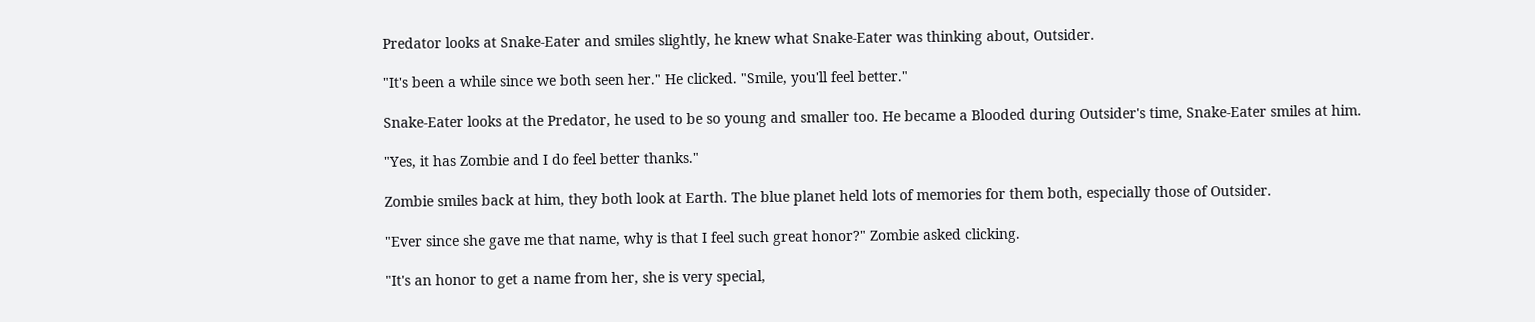Predator looks at Snake-Eater and smiles slightly, he knew what Snake-Eater was thinking about, Outsider.

"It's been a while since we both seen her." He clicked. "Smile, you'll feel better."

Snake-Eater looks at the Predator, he used to be so young and smaller too. He became a Blooded during Outsider's time, Snake-Eater smiles at him.

"Yes, it has Zombie and I do feel better thanks."

Zombie smiles back at him, they both look at Earth. The blue planet held lots of memories for them both, especially those of Outsider.

"Ever since she gave me that name, why is that I feel such great honor?" Zombie asked clicking.

"It's an honor to get a name from her, she is very special,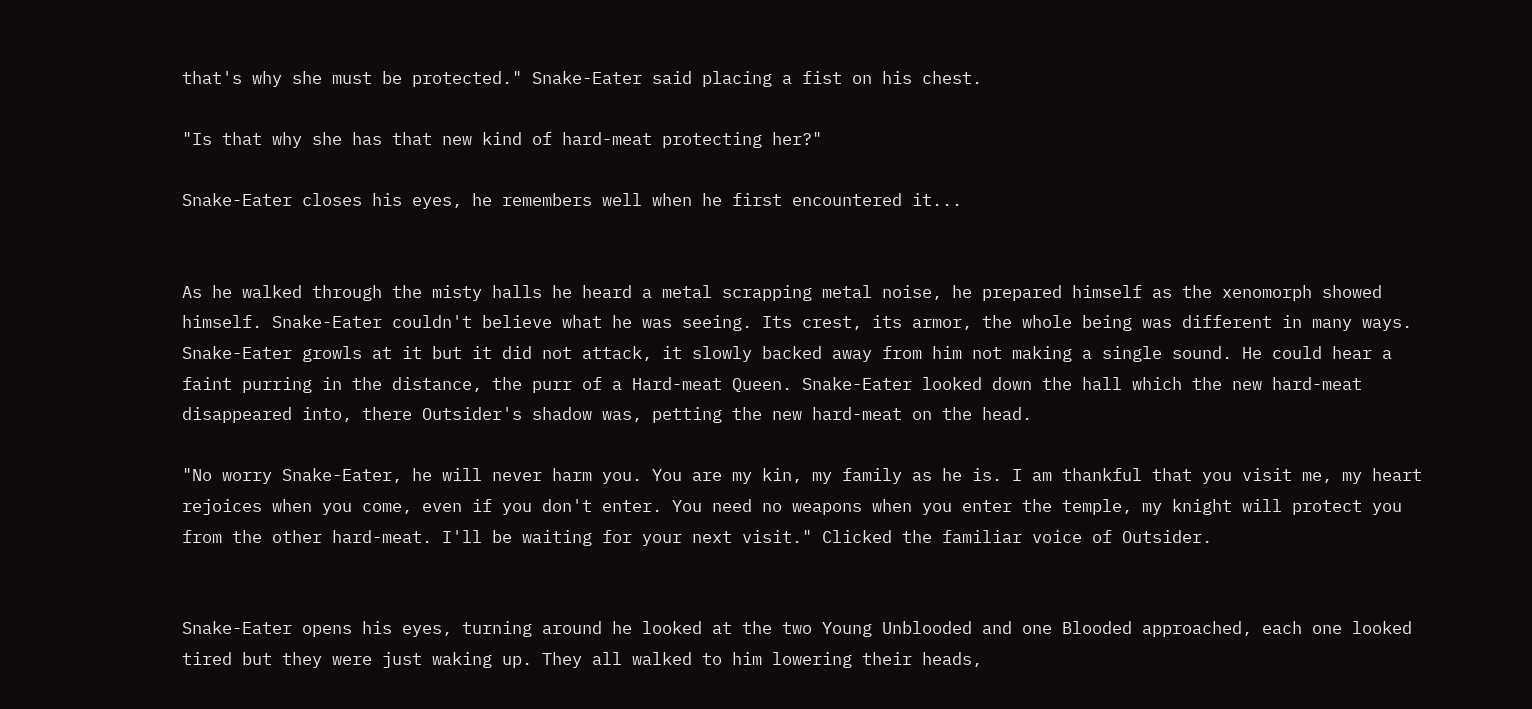that's why she must be protected." Snake-Eater said placing a fist on his chest.

"Is that why she has that new kind of hard-meat protecting her?"

Snake-Eater closes his eyes, he remembers well when he first encountered it...


As he walked through the misty halls he heard a metal scrapping metal noise, he prepared himself as the xenomorph showed himself. Snake-Eater couldn't believe what he was seeing. Its crest, its armor, the whole being was different in many ways. Snake-Eater growls at it but it did not attack, it slowly backed away from him not making a single sound. He could hear a faint purring in the distance, the purr of a Hard-meat Queen. Snake-Eater looked down the hall which the new hard-meat disappeared into, there Outsider's shadow was, petting the new hard-meat on the head.

"No worry Snake-Eater, he will never harm you. You are my kin, my family as he is. I am thankful that you visit me, my heart rejoices when you come, even if you don't enter. You need no weapons when you enter the temple, my knight will protect you from the other hard-meat. I'll be waiting for your next visit." Clicked the familiar voice of Outsider.


Snake-Eater opens his eyes, turning around he looked at the two Young Unblooded and one Blooded approached, each one looked tired but they were just waking up. They all walked to him lowering their heads,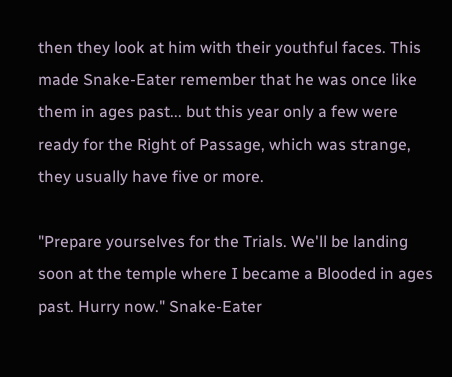then they look at him with their youthful faces. This made Snake-Eater remember that he was once like them in ages past... but this year only a few were ready for the Right of Passage, which was strange, they usually have five or more.

"Prepare yourselves for the Trials. We'll be landing soon at the temple where I became a Blooded in ages past. Hurry now." Snake-Eater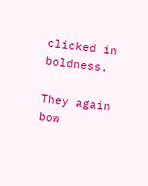clicked in boldness.

They again bow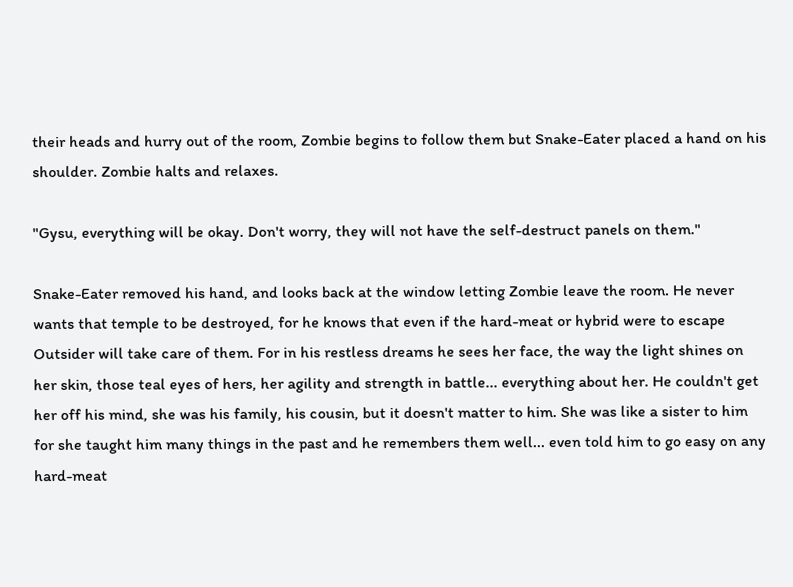their heads and hurry out of the room, Zombie begins to follow them but Snake-Eater placed a hand on his shoulder. Zombie halts and relaxes.

"Gysu, everything will be okay. Don't worry, they will not have the self-destruct panels on them."

Snake-Eater removed his hand, and looks back at the window letting Zombie leave the room. He never wants that temple to be destroyed, for he knows that even if the hard-meat or hybrid were to escape Outsider will take care of them. For in his restless dreams he sees her face, the way the light shines on her skin, those teal eyes of hers, her agility and strength in battle... everything about her. He couldn't get her off his mind, she was his family, his cousin, but it doesn't matter to him. She was like a sister to him for she taught him many things in the past and he remembers them well... even told him to go easy on any hard-meat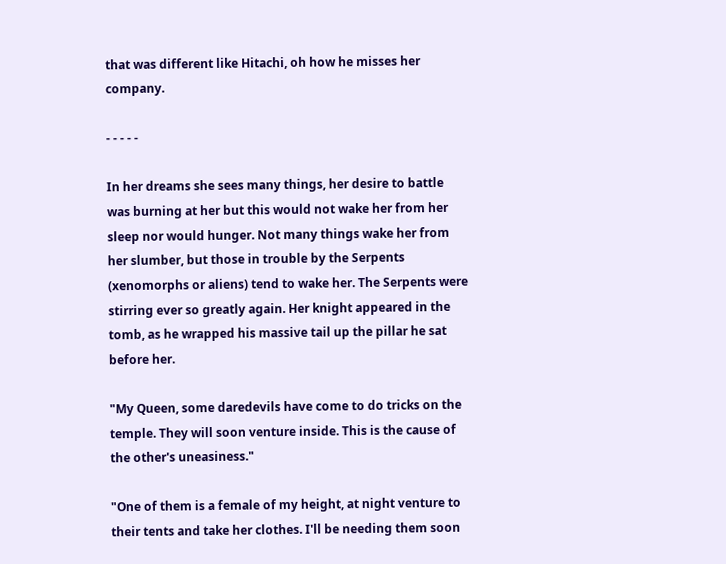that was different like Hitachi, oh how he misses her company.

- - - - -

In her dreams she sees many things, her desire to battle was burning at her but this would not wake her from her sleep nor would hunger. Not many things wake her from her slumber, but those in trouble by the Serpents (xenomorphs or aliens) tend to wake her. The Serpents were stirring ever so greatly again. Her knight appeared in the tomb, as he wrapped his massive tail up the pillar he sat before her.

"My Queen, some daredevils have come to do tricks on the temple. They will soon venture inside. This is the cause of the other's uneasiness."

"One of them is a female of my height, at night venture to their tents and take her clothes. I'll be needing them soon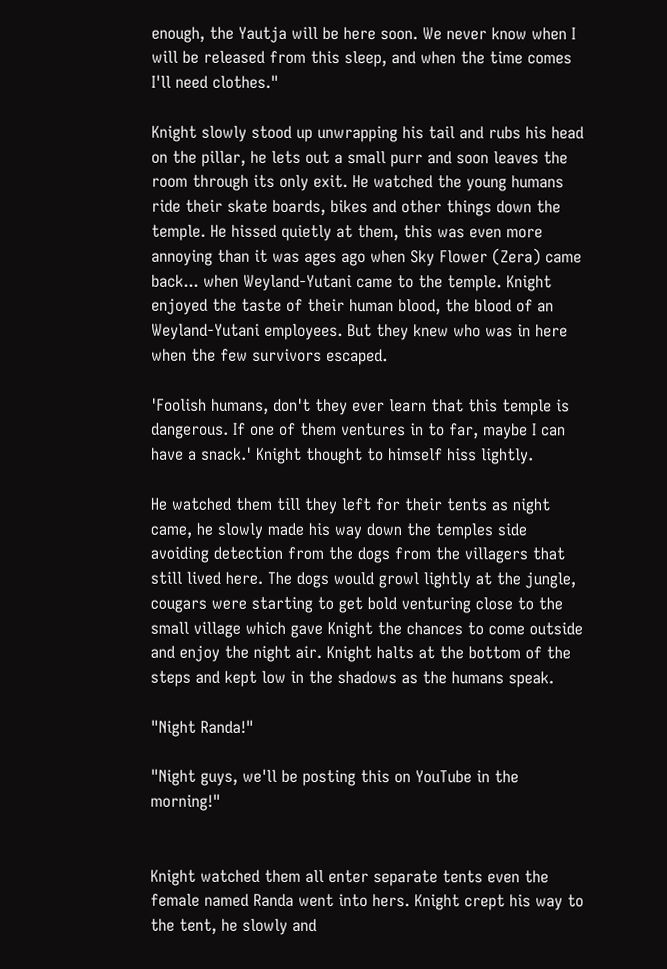enough, the Yautja will be here soon. We never know when I will be released from this sleep, and when the time comes I'll need clothes."

Knight slowly stood up unwrapping his tail and rubs his head on the pillar, he lets out a small purr and soon leaves the room through its only exit. He watched the young humans ride their skate boards, bikes and other things down the temple. He hissed quietly at them, this was even more annoying than it was ages ago when Sky Flower (Zera) came back... when Weyland-Yutani came to the temple. Knight enjoyed the taste of their human blood, the blood of an Weyland-Yutani employees. But they knew who was in here when the few survivors escaped.

'Foolish humans, don't they ever learn that this temple is dangerous. If one of them ventures in to far, maybe I can have a snack.' Knight thought to himself hiss lightly.

He watched them till they left for their tents as night came, he slowly made his way down the temples side avoiding detection from the dogs from the villagers that still lived here. The dogs would growl lightly at the jungle, cougars were starting to get bold venturing close to the small village which gave Knight the chances to come outside and enjoy the night air. Knight halts at the bottom of the steps and kept low in the shadows as the humans speak.

"Night Randa!"

"Night guys, we'll be posting this on YouTube in the morning!"


Knight watched them all enter separate tents even the female named Randa went into hers. Knight crept his way to the tent, he slowly and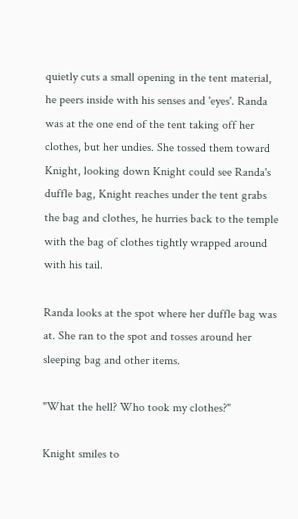quietly cuts a small opening in the tent material, he peers inside with his senses and 'eyes'. Randa was at the one end of the tent taking off her clothes, but her undies. She tossed them toward Knight, looking down Knight could see Randa's duffle bag, Knight reaches under the tent grabs the bag and clothes, he hurries back to the temple with the bag of clothes tightly wrapped around with his tail.

Randa looks at the spot where her duffle bag was at. She ran to the spot and tosses around her sleeping bag and other items.

"What the hell? Who took my clothes?"

Knight smiles to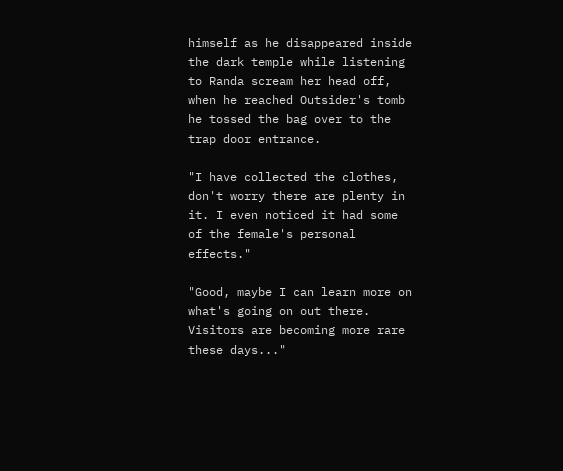himself as he disappeared inside the dark temple while listening to Randa scream her head off, when he reached Outsider's tomb he tossed the bag over to the trap door entrance.

"I have collected the clothes, don't worry there are plenty in it. I even noticed it had some of the female's personal effects."

"Good, maybe I can learn more on what's going on out there. Visitors are becoming more rare these days..."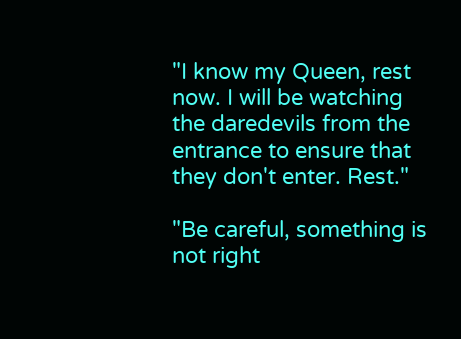"I know my Queen, rest now. I will be watching the daredevils from the entrance to ensure that they don't enter. Rest."

"Be careful, something is not right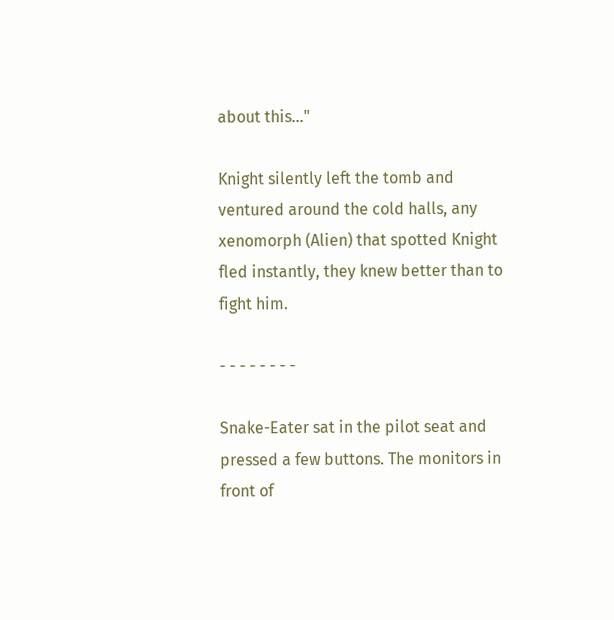about this..."

Knight silently left the tomb and ventured around the cold halls, any xenomorph (Alien) that spotted Knight fled instantly, they knew better than to fight him.

- - - - - - - -

Snake-Eater sat in the pilot seat and pressed a few buttons. The monitors in front of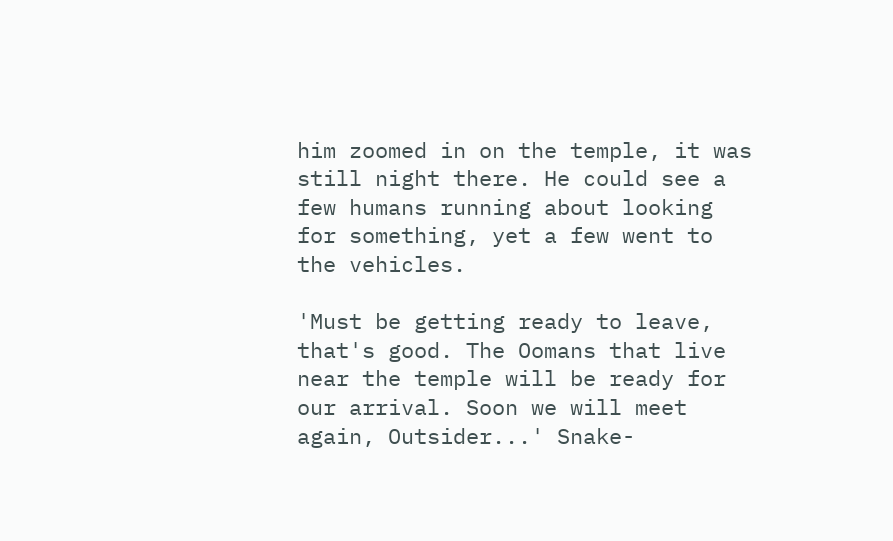him zoomed in on the temple, it was still night there. He could see a few humans running about looking for something, yet a few went to the vehicles.

'Must be getting ready to leave, that's good. The Oomans that live near the temple will be ready for our arrival. Soon we will meet again, Outsider...' Snake-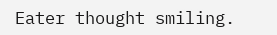Eater thought smiling.